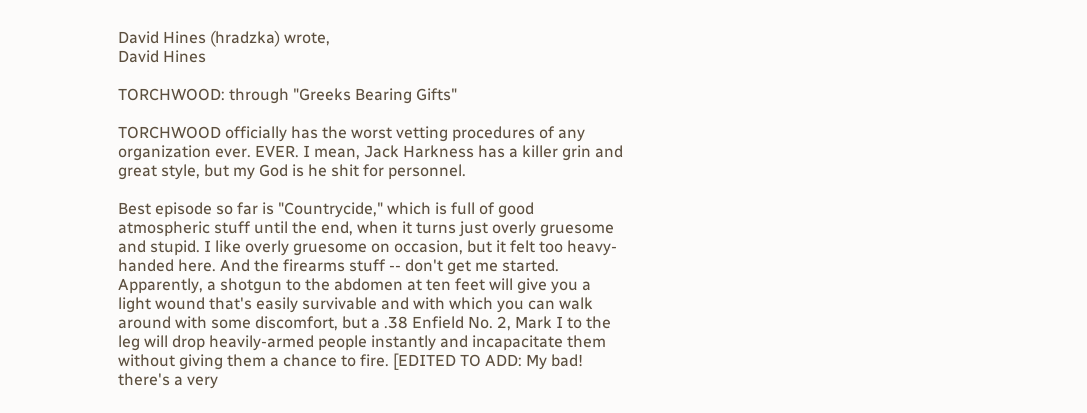David Hines (hradzka) wrote,
David Hines

TORCHWOOD: through "Greeks Bearing Gifts"

TORCHWOOD officially has the worst vetting procedures of any organization ever. EVER. I mean, Jack Harkness has a killer grin and great style, but my God is he shit for personnel.

Best episode so far is "Countrycide," which is full of good atmospheric stuff until the end, when it turns just overly gruesome and stupid. I like overly gruesome on occasion, but it felt too heavy-handed here. And the firearms stuff -- don't get me started. Apparently, a shotgun to the abdomen at ten feet will give you a light wound that's easily survivable and with which you can walk around with some discomfort, but a .38 Enfield No. 2, Mark I to the leg will drop heavily-armed people instantly and incapacitate them without giving them a chance to fire. [EDITED TO ADD: My bad! there's a very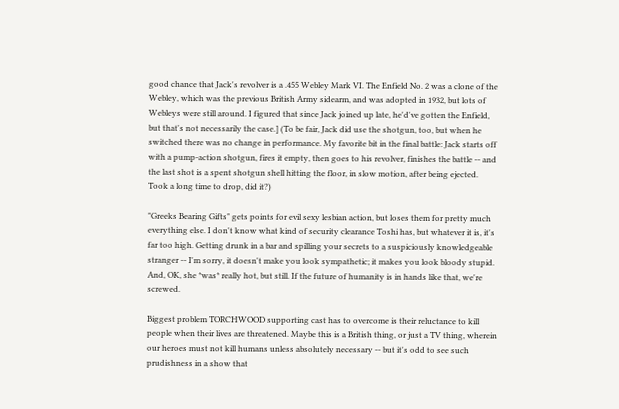good chance that Jack's revolver is a .455 Webley Mark VI. The Enfield No. 2 was a clone of the Webley, which was the previous British Army sidearm, and was adopted in 1932, but lots of Webleys were still around. I figured that since Jack joined up late, he'd've gotten the Enfield, but that's not necessarily the case.] (To be fair, Jack did use the shotgun, too, but when he switched there was no change in performance. My favorite bit in the final battle: Jack starts off with a pump-action shotgun, fires it empty, then goes to his revolver, finishes the battle -- and the last shot is a spent shotgun shell hitting the floor, in slow motion, after being ejected. Took a long time to drop, did it?)

"Greeks Bearing Gifts" gets points for evil sexy lesbian action, but loses them for pretty much everything else. I don't know what kind of security clearance Toshi has, but whatever it is, it's far too high. Getting drunk in a bar and spilling your secrets to a suspiciously knowledgeable stranger -- I'm sorry, it doesn't make you look sympathetic; it makes you look bloody stupid. And, OK, she *was* really hot, but still. If the future of humanity is in hands like that, we're screwed.

Biggest problem TORCHWOOD supporting cast has to overcome is their reluctance to kill people when their lives are threatened. Maybe this is a British thing, or just a TV thing, wherein our heroes must not kill humans unless absolutely necessary -- but it's odd to see such prudishness in a show that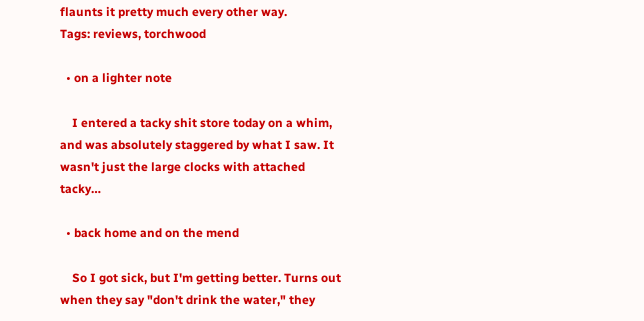flaunts it pretty much every other way.
Tags: reviews, torchwood

  • on a lighter note

    I entered a tacky shit store today on a whim, and was absolutely staggered by what I saw. It wasn't just the large clocks with attached tacky…

  • back home and on the mend

    So I got sick, but I'm getting better. Turns out when they say "don't drink the water," they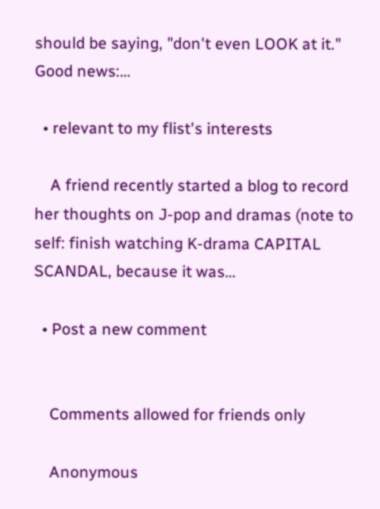should be saying, "don't even LOOK at it." Good news:…

  • relevant to my flist's interests

    A friend recently started a blog to record her thoughts on J-pop and dramas (note to self: finish watching K-drama CAPITAL SCANDAL, because it was…

  • Post a new comment


    Comments allowed for friends only

    Anonymous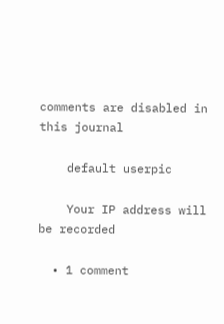comments are disabled in this journal

    default userpic

    Your IP address will be recorded

  • 1 comment